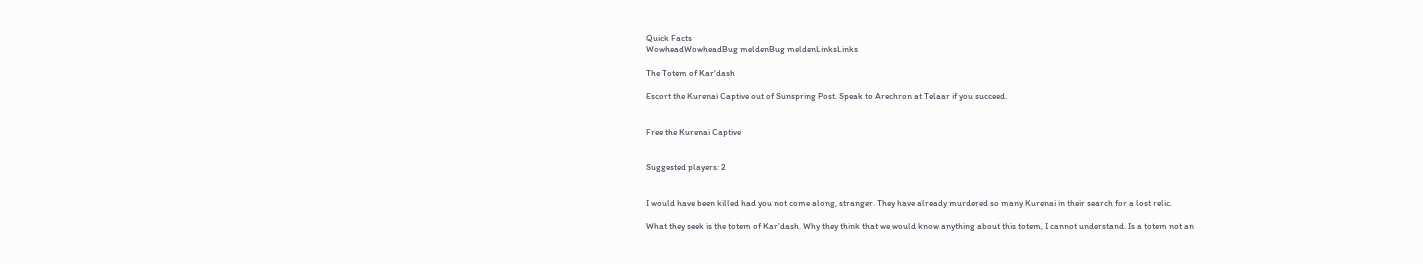Quick Facts
WowheadWowheadBug meldenBug meldenLinksLinks

The Totem of Kar'dash

Escort the Kurenai Captive out of Sunspring Post. Speak to Arechron at Telaar if you succeed.


Free the Kurenai Captive


Suggested players: 2


I would have been killed had you not come along, stranger. They have already murdered so many Kurenai in their search for a lost relic.

What they seek is the totem of Kar'dash. Why they think that we would know anything about this totem, I cannot understand. Is a totem not an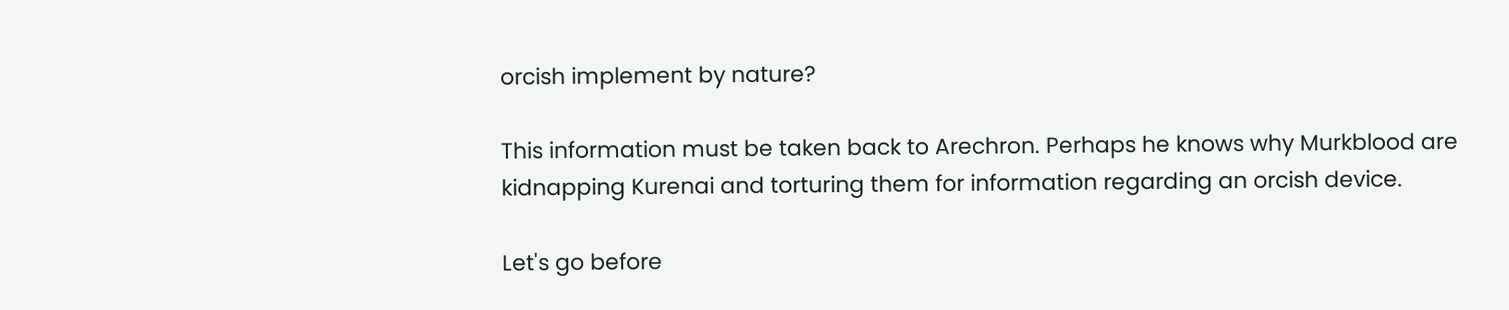orcish implement by nature?

This information must be taken back to Arechron. Perhaps he knows why Murkblood are kidnapping Kurenai and torturing them for information regarding an orcish device.

Let's go before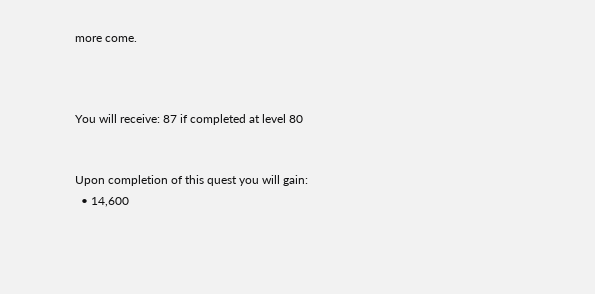more come.



You will receive: 87 if completed at level 80


Upon completion of this quest you will gain:
  • 14,600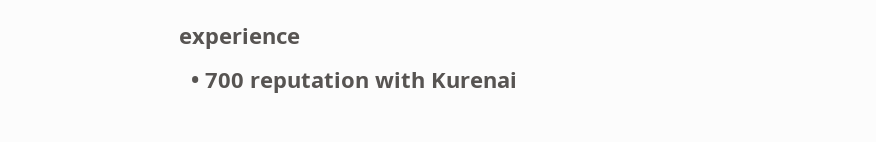experience
  • 700 reputation with Kurenai